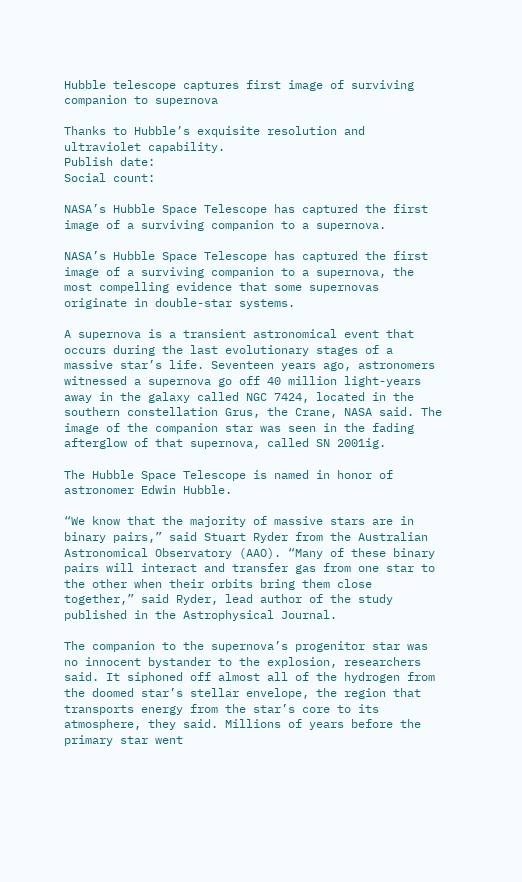Hubble telescope captures first image of surviving companion to supernova

Thanks to Hubble’s exquisite resolution and ultraviolet capability.
Publish date:
Social count:

NASA’s Hubble Space Telescope has captured the first image of a surviving companion to a supernova.

NASA’s Hubble Space Telescope has captured the first image of a surviving companion to a supernova, the most compelling evidence that some supernovas originate in double-star systems.

A supernova is a transient astronomical event that occurs during the last evolutionary stages of a massive star’s life. Seventeen years ago, astronomers witnessed a supernova go off 40 million light-years away in the galaxy called NGC 7424, located in the southern constellation Grus, the Crane, NASA said. The image of the companion star was seen in the fading afterglow of that supernova, called SN 2001ig.

The Hubble Space Telescope is named in honor of astronomer Edwin Hubble.

“We know that the majority of massive stars are in binary pairs,” said Stuart Ryder from the Australian Astronomical Observatory (AAO). “Many of these binary pairs will interact and transfer gas from one star to the other when their orbits bring them close together,” said Ryder, lead author of the study published in the Astrophysical Journal.

The companion to the supernova’s progenitor star was no innocent bystander to the explosion, researchers said. It siphoned off almost all of the hydrogen from the doomed star’s stellar envelope, the region that transports energy from the star’s core to its atmosphere, they said. Millions of years before the primary star went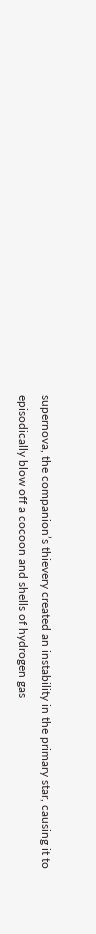supernova, the companion’s thievery created an instability in the primary star, causing it to episodically blow off a cocoon and shells of hydrogen gas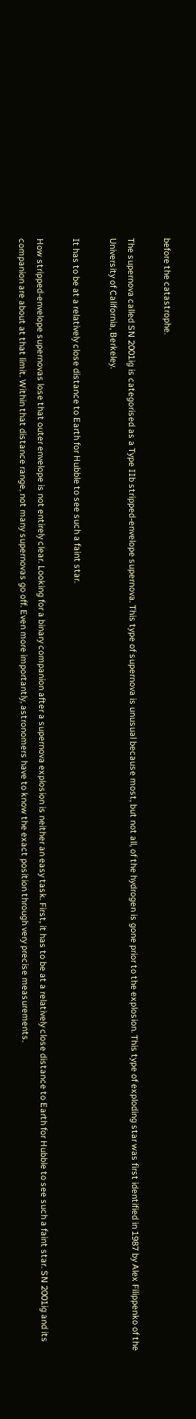before the catastrophe.

The supernova called SN 2001ig is categorised as a Type IIb stripped-envelope supernova. This type of supernova is unusual because most, but not all, of the hydrogen is gone prior to the explosion. This type of exploding star was first identified in 1987 by Alex Filippenko of the University of California, Berkeley.

It has to be at a relatively close distance to Earth for Hubble to see such a faint star.

How stripped-envelope supernovas lose that outer envelope is not entirely clear. Looking for a binary companion after a supernova explosion is neither an easy task. First, it has to be at a relatively close distance to Earth for Hubble to see such a faint star. SN 2001ig and its companion are about at that limit. Within that distance range, not many supernovas go off. Even more importantly, astronomers have to know the exact position through very precise measurements.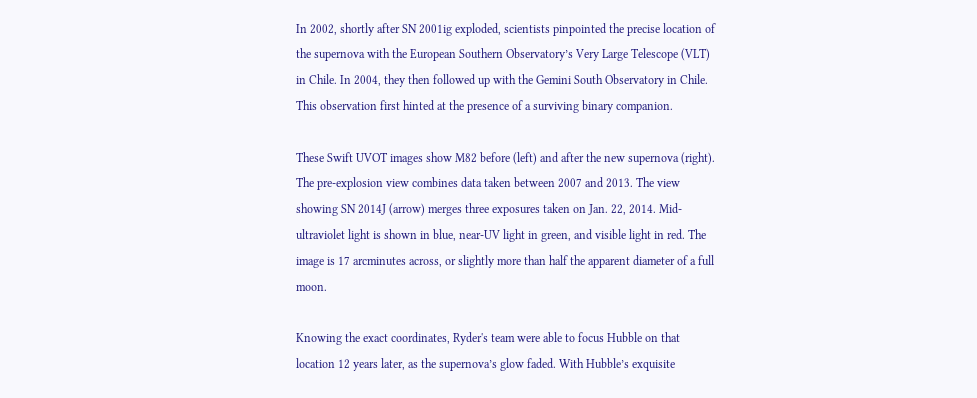In 2002, shortly after SN 2001ig exploded, scientists pinpointed the precise location of the supernova with the European Southern Observatory’s Very Large Telescope (VLT) in Chile. In 2004, they then followed up with the Gemini South Observatory in Chile. This observation first hinted at the presence of a surviving binary companion.

These Swift UVOT images show M82 before (left) and after the new supernova (right). The pre-explosion view combines data taken between 2007 and 2013. The view showing SN 2014J (arrow) merges three exposures taken on Jan. 22, 2014. Mid-ultraviolet light is shown in blue, near-UV light in green, and visible light in red. The image is 17 arcminutes across, or slightly more than half the apparent diameter of a full moon.

Knowing the exact coordinates, Ryder's team were able to focus Hubble on that location 12 years later, as the supernova’s glow faded. With Hubble’s exquisite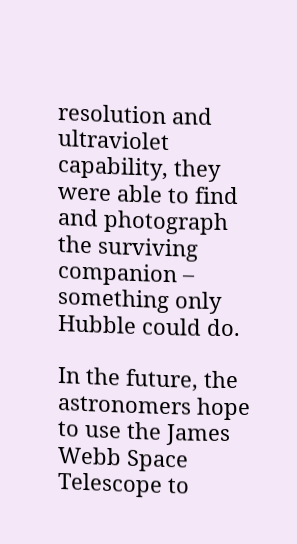resolution and ultraviolet capability, they were able to find and photograph the surviving companion – something only Hubble could do.

In the future, the astronomers hope to use the James Webb Space Telescope to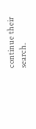continue their search.